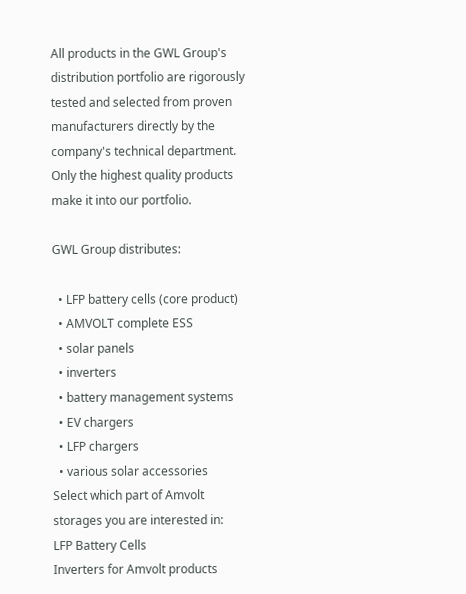All products in the GWL Group's distribution portfolio are rigorously tested and selected from proven manufacturers directly by the company's technical department. Only the highest quality products make it into our portfolio.

GWL Group distributes:

  • LFP battery cells (core product)
  • AMVOLT complete ESS
  • solar panels
  • inverters
  • battery management systems
  • EV chargers
  • LFP chargers
  • various solar accessories
Select which part of Amvolt
storages you are interested in:
LFP Battery Cells
Inverters for Amvolt products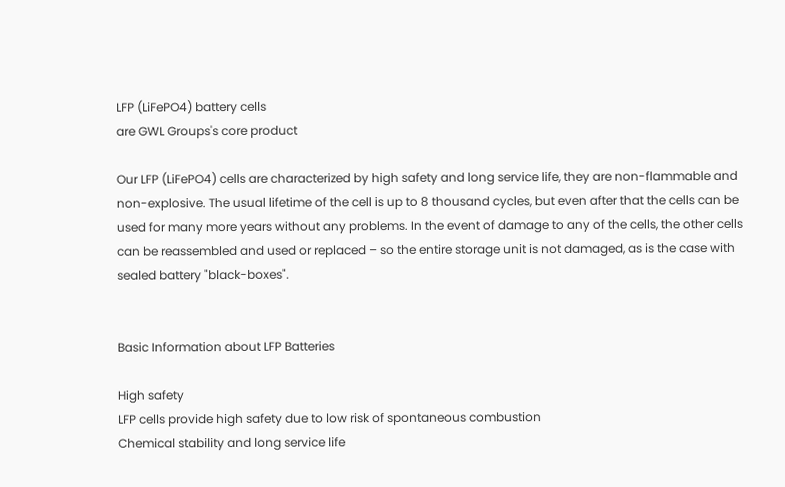LFP (LiFePO4) battery cells
are GWL Groups's core product

Our LFP (LiFePO4) cells are characterized by high safety and long service life, they are non-flammable and non-explosive. The usual lifetime of the cell is up to 8 thousand cycles, but even after that the cells can be used for many more years without any problems. In the event of damage to any of the cells, the other cells can be reassembled and used or replaced – so the entire storage unit is not damaged, as is the case with sealed battery "black-boxes".


Basic Information about LFP Batteries

High safety
LFP cells provide high safety due to low risk of spontaneous combustion
Chemical stability and long service life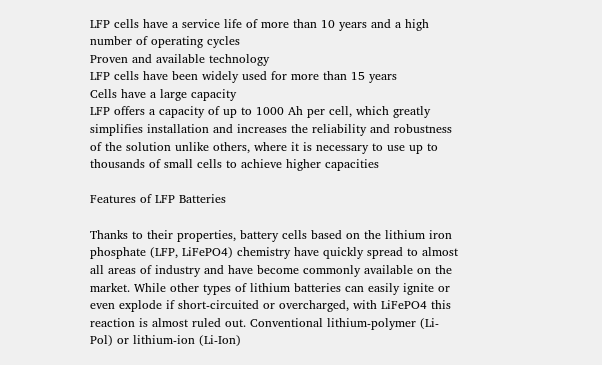LFP cells have a service life of more than 10 years and a high number of operating cycles
Proven and available technology
LFP cells have been widely used for more than 15 years
Cells have a large capacity
LFP offers a capacity of up to 1000 Ah per cell, which greatly simplifies installation and increases the reliability and robustness of the solution unlike others, where it is necessary to use up to thousands of small cells to achieve higher capacities

Features of LFP Batteries

Thanks to their properties, battery cells based on the lithium iron phosphate (LFP, LiFePO4) chemistry have quickly spread to almost all areas of industry and have become commonly available on the market. While other types of lithium batteries can easily ignite or even explode if short-circuited or overcharged, with LiFePO4 this reaction is almost ruled out. Conventional lithium-polymer (Li-Pol) or lithium-ion (Li-Ion)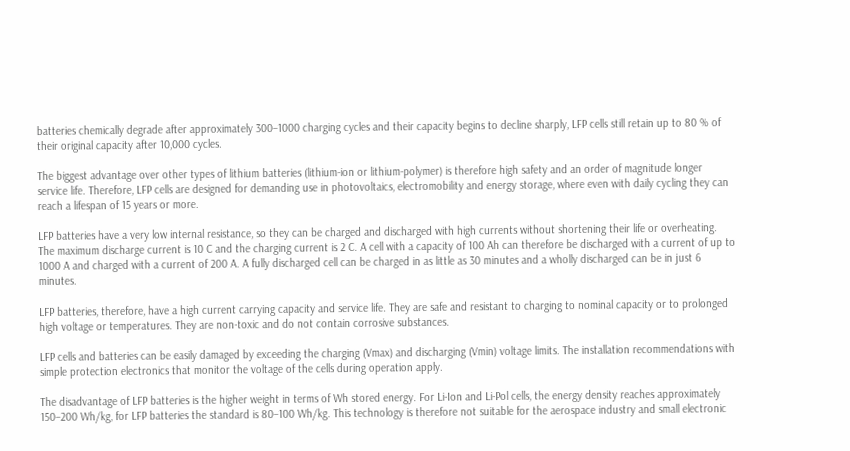batteries chemically degrade after approximately 300–1000 charging cycles and their capacity begins to decline sharply, LFP cells still retain up to 80 % of their original capacity after 10,000 cycles.

The biggest advantage over other types of lithium batteries (lithium-ion or lithium-polymer) is therefore high safety and an order of magnitude longer service life. Therefore, LFP cells are designed for demanding use in photovoltaics, electromobility and energy storage, where even with daily cycling they can reach a lifespan of 15 years or more.

LFP batteries have a very low internal resistance, so they can be charged and discharged with high currents without shortening their life or overheating. The maximum discharge current is 10 C and the charging current is 2 C. A cell with a capacity of 100 Ah can therefore be discharged with a current of up to 1000 A and charged with a current of 200 A. A fully discharged cell can be charged in as little as 30 minutes and a wholly discharged can be in just 6 minutes.

LFP batteries, therefore, have a high current carrying capacity and service life. They are safe and resistant to charging to nominal capacity or to prolonged high voltage or temperatures. They are non-toxic and do not contain corrosive substances.

LFP cells and batteries can be easily damaged by exceeding the charging (Vmax) and discharging (Vmin) voltage limits. The installation recommendations with simple protection electronics that monitor the voltage of the cells during operation apply.

The disadvantage of LFP batteries is the higher weight in terms of Wh stored energy. For Li-Ion and Li-Pol cells, the energy density reaches approximately 150–200 Wh/kg, for LFP batteries the standard is 80–100 Wh/kg. This technology is therefore not suitable for the aerospace industry and small electronic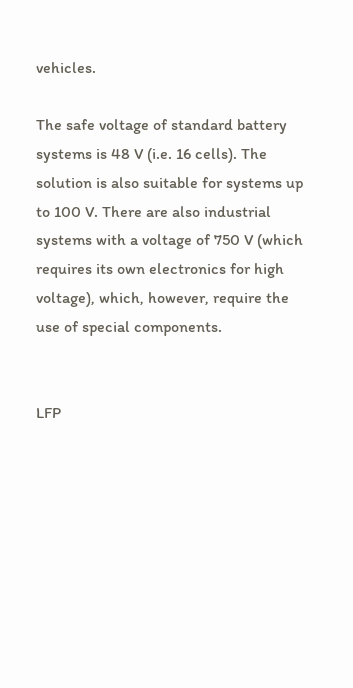vehicles.

The safe voltage of standard battery systems is 48 V (i.e. 16 cells). The solution is also suitable for systems up to 100 V. There are also industrial systems with a voltage of 750 V (which requires its own electronics for high voltage), which, however, require the use of special components.


LFP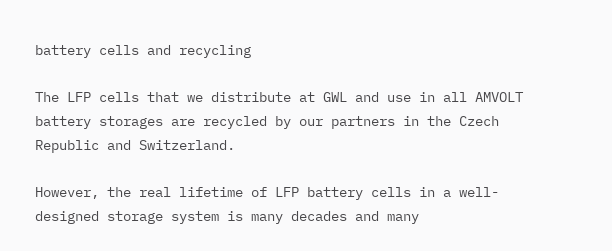battery cells and recycling

The LFP cells that we distribute at GWL and use in all AMVOLT battery storages are recycled by our partners in the Czech Republic and Switzerland.

However, the real lifetime of LFP battery cells in a well-designed storage system is many decades and many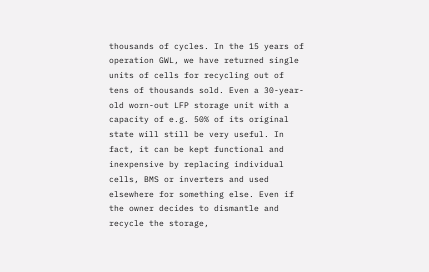thousands of cycles. In the 15 years of operation GWL, we have returned single units of cells for recycling out of tens of thousands sold. Even a 30-year-old worn-out LFP storage unit with a capacity of e.g. 50% of its original state will still be very useful. In fact, it can be kept functional and inexpensive by replacing individual cells, BMS or inverters and used elsewhere for something else. Even if the owner decides to dismantle and recycle the storage,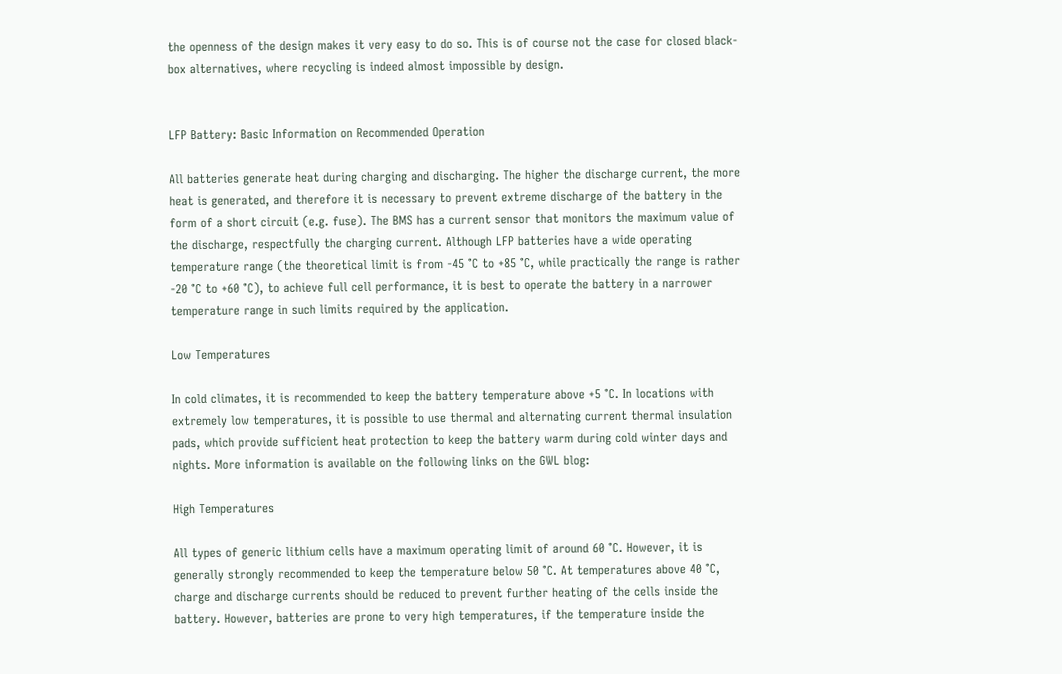the openness of the design makes it very easy to do so. This is of course not the case for closed black-box alternatives, where recycling is indeed almost impossible by design.


LFP Battery: Basic Information on Recommended Operation

All batteries generate heat during charging and discharging. The higher the discharge current, the more heat is generated, and therefore it is necessary to prevent extreme discharge of the battery in the form of a short circuit (e.g. fuse). The BMS has a current sensor that monitors the maximum value of the discharge, respectfully the charging current. Although LFP batteries have a wide operating temperature range (the theoretical limit is from -45 °C to +85 °C, while practically the range is rather -20 °C to +60 °C), to achieve full cell performance, it is best to operate the battery in a narrower temperature range in such limits required by the application.

Low Temperatures

In cold climates, it is recommended to keep the battery temperature above +5 °C. In locations with extremely low temperatures, it is possible to use thermal and alternating current thermal insulation pads, which provide sufficient heat protection to keep the battery warm during cold winter days and nights. More information is available on the following links on the GWL blog:

High Temperatures

All types of generic lithium cells have a maximum operating limit of around 60 °C. However, it is generally strongly recommended to keep the temperature below 50 °C. At temperatures above 40 °C, charge and discharge currents should be reduced to prevent further heating of the cells inside the battery. However, batteries are prone to very high temperatures, if the temperature inside the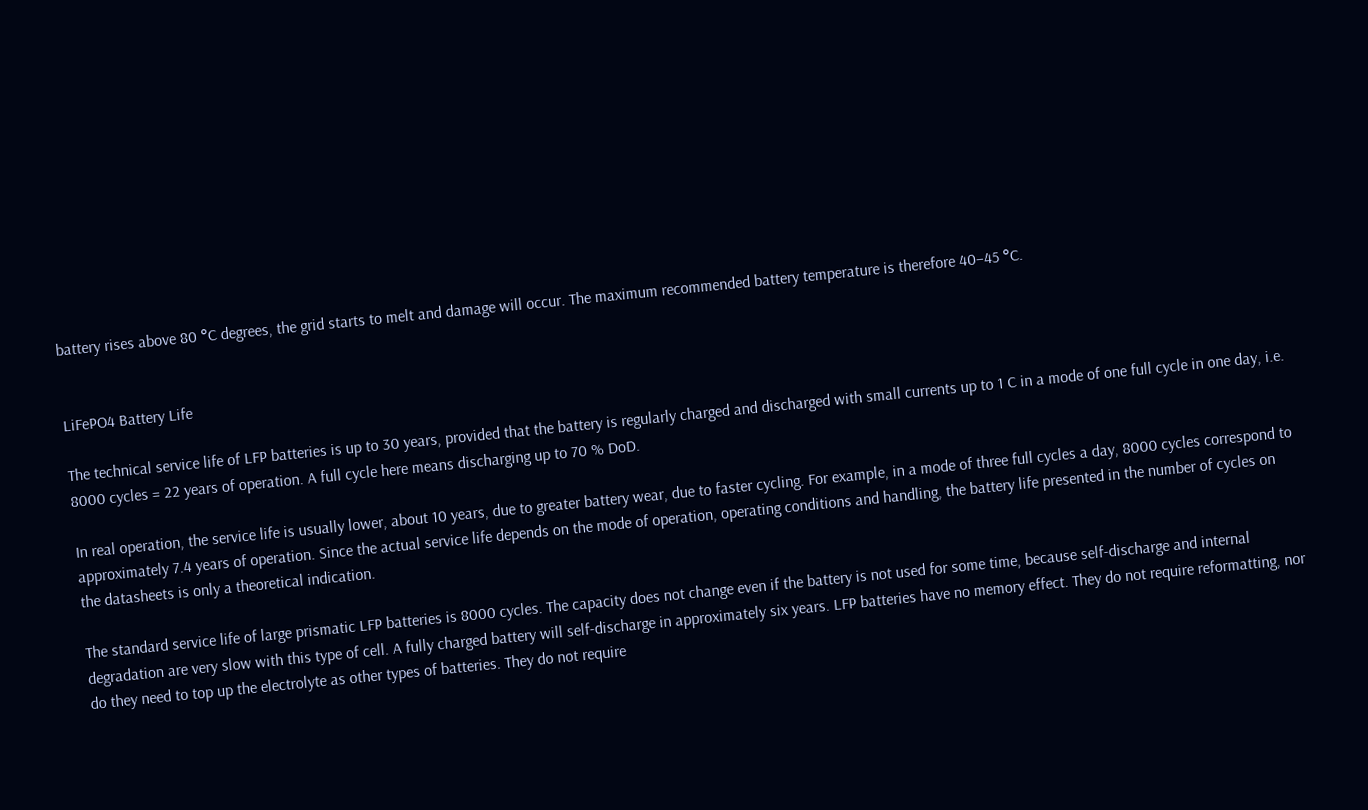battery rises above 80 °C degrees, the grid starts to melt and damage will occur. The maximum recommended battery temperature is therefore 40–45 °C.


LiFePO4 Battery Life

The technical service life of LFP batteries is up to 30 years, provided that the battery is regularly charged and discharged with small currents up to 1 C in a mode of one full cycle in one day, i.e. 8000 cycles = 22 years of operation. A full cycle here means discharging up to 70 % DoD.

In real operation, the service life is usually lower, about 10 years, due to greater battery wear, due to faster cycling. For example, in a mode of three full cycles a day, 8000 cycles correspond to approximately 7.4 years of operation. Since the actual service life depends on the mode of operation, operating conditions and handling, the battery life presented in the number of cycles on the datasheets is only a theoretical indication.

The standard service life of large prismatic LFP batteries is 8000 cycles. The capacity does not change even if the battery is not used for some time, because self-discharge and internal degradation are very slow with this type of cell. A fully charged battery will self-discharge in approximately six years. LFP batteries have no memory effect. They do not require reformatting, nor do they need to top up the electrolyte as other types of batteries. They do not require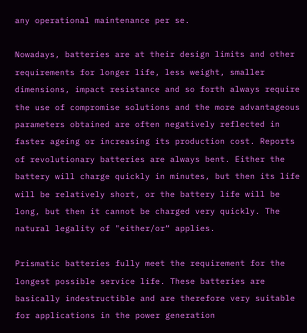any operational maintenance per se.

Nowadays, batteries are at their design limits and other requirements for longer life, less weight, smaller dimensions, impact resistance and so forth always require the use of compromise solutions and the more advantageous parameters obtained are often negatively reflected in faster ageing or increasing its production cost. Reports of revolutionary batteries are always bent. Either the battery will charge quickly in minutes, but then its life will be relatively short, or the battery life will be long, but then it cannot be charged very quickly. The natural legality of "either/or“ applies.

Prismatic batteries fully meet the requirement for the longest possible service life. These batteries are basically indestructible and are therefore very suitable for applications in the power generation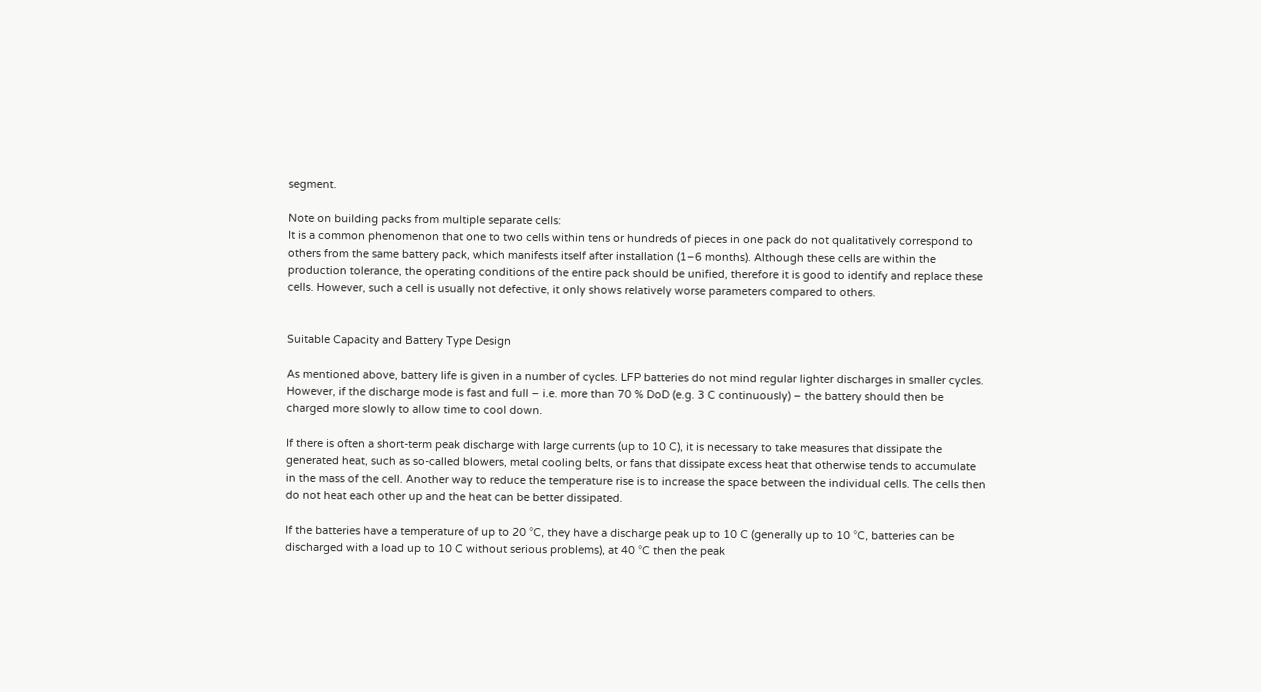segment.

Note on building packs from multiple separate cells:
It is a common phenomenon that one to two cells within tens or hundreds of pieces in one pack do not qualitatively correspond to others from the same battery pack, which manifests itself after installation (1–6 months). Although these cells are within the production tolerance, the operating conditions of the entire pack should be unified, therefore it is good to identify and replace these cells. However, such a cell is usually not defective, it only shows relatively worse parameters compared to others.


Suitable Capacity and Battery Type Design

As mentioned above, battery life is given in a number of cycles. LFP batteries do not mind regular lighter discharges in smaller cycles. However, if the discharge mode is fast and full – i.e. more than 70 % DoD (e.g. 3 C continuously) – the battery should then be charged more slowly to allow time to cool down.

If there is often a short-term peak discharge with large currents (up to 10 C), it is necessary to take measures that dissipate the generated heat, such as so-called blowers, metal cooling belts, or fans that dissipate excess heat that otherwise tends to accumulate in the mass of the cell. Another way to reduce the temperature rise is to increase the space between the individual cells. The cells then do not heat each other up and the heat can be better dissipated.

If the batteries have a temperature of up to 20 °C, they have a discharge peak up to 10 C (generally up to 10 °C, batteries can be discharged with a load up to 10 C without serious problems), at 40 °C then the peak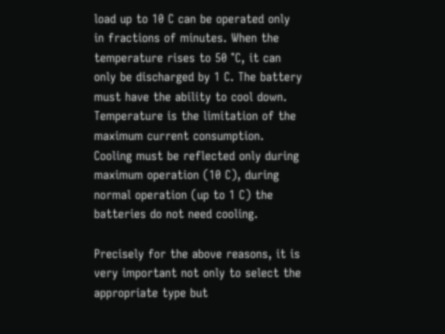load up to 10 C can be operated only in fractions of minutes. When the temperature rises to 50 °C, it can only be discharged by 1 C. The battery must have the ability to cool down. Temperature is the limitation of the maximum current consumption. Cooling must be reflected only during maximum operation (10 C), during normal operation (up to 1 C) the batteries do not need cooling.

Precisely for the above reasons, it is very important not only to select the appropriate type but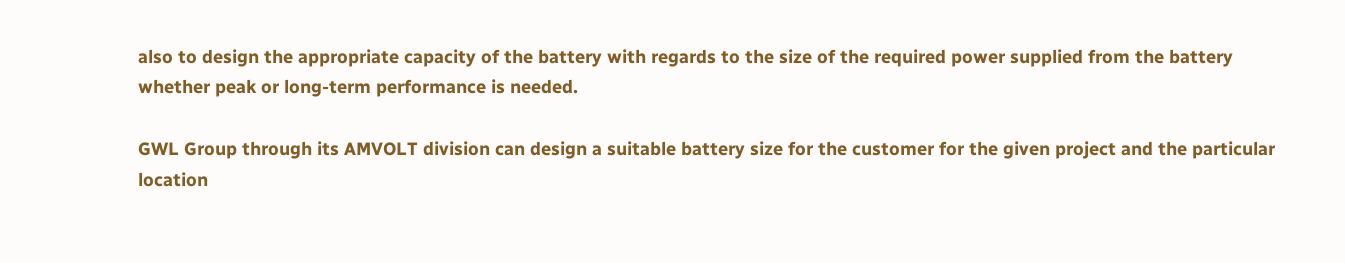also to design the appropriate capacity of the battery with regards to the size of the required power supplied from the battery whether peak or long-term performance is needed.

GWL Group through its AMVOLT division can design a suitable battery size for the customer for the given project and the particular location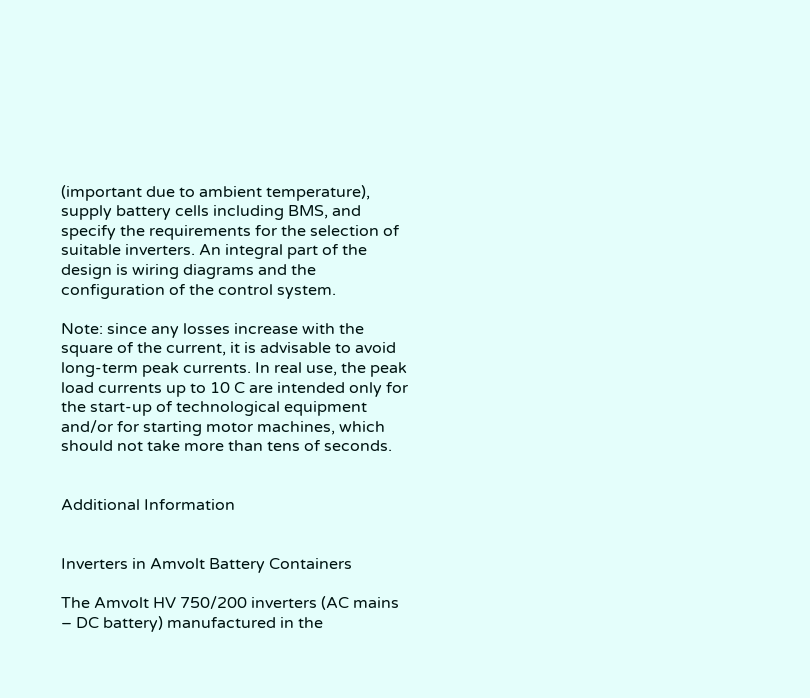(important due to ambient temperature), supply battery cells including BMS, and specify the requirements for the selection of suitable inverters. An integral part of the design is wiring diagrams and the configuration of the control system.

Note: since any losses increase with the square of the current, it is advisable to avoid long-term peak currents. In real use, the peak load currents up to 10 C are intended only for the start-up of technological equipment and/or for starting motor machines, which should not take more than tens of seconds.


Additional Information


Inverters in Amvolt Battery Containers

The Amvolt HV 750/200 inverters (AC mains – DC battery) manufactured in the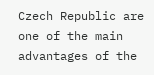Czech Republic are one of the main advantages of the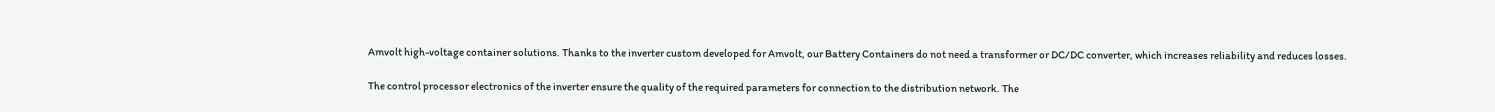Amvolt high-voltage container solutions. Thanks to the inverter custom developed for Amvolt, our Battery Containers do not need a transformer or DC/DC converter, which increases reliability and reduces losses.

The control processor electronics of the inverter ensure the quality of the required parameters for connection to the distribution network. The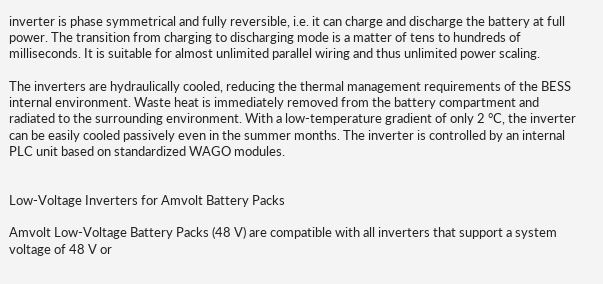inverter is phase symmetrical and fully reversible, i.e. it can charge and discharge the battery at full power. The transition from charging to discharging mode is a matter of tens to hundreds of milliseconds. It is suitable for almost unlimited parallel wiring and thus unlimited power scaling.

The inverters are hydraulically cooled, reducing the thermal management requirements of the BESS internal environment. Waste heat is immediately removed from the battery compartment and radiated to the surrounding environment. With a low-temperature gradient of only 2 °C, the inverter can be easily cooled passively even in the summer months. The inverter is controlled by an internal PLC unit based on standardized WAGO modules.


Low-Voltage Inverters for Amvolt Battery Packs

Amvolt Low-Voltage Battery Packs (48 V) are compatible with all inverters that support a system voltage of 48 V or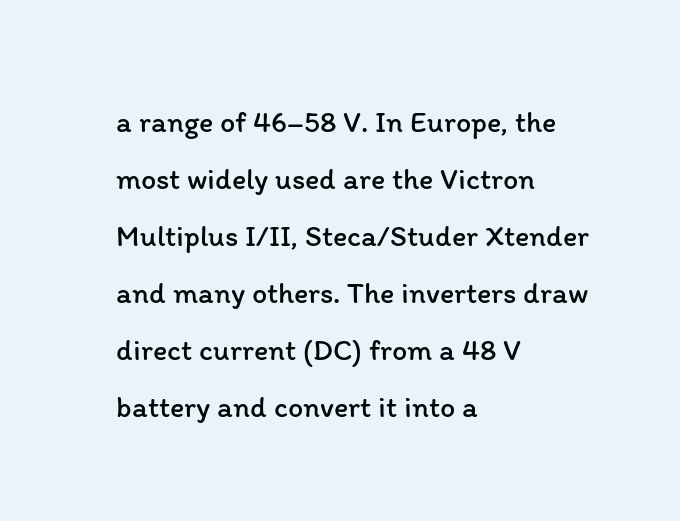a range of 46–58 V. In Europe, the most widely used are the Victron Multiplus I/II, Steca/Studer Xtender and many others. The inverters draw direct current (DC) from a 48 V battery and convert it into a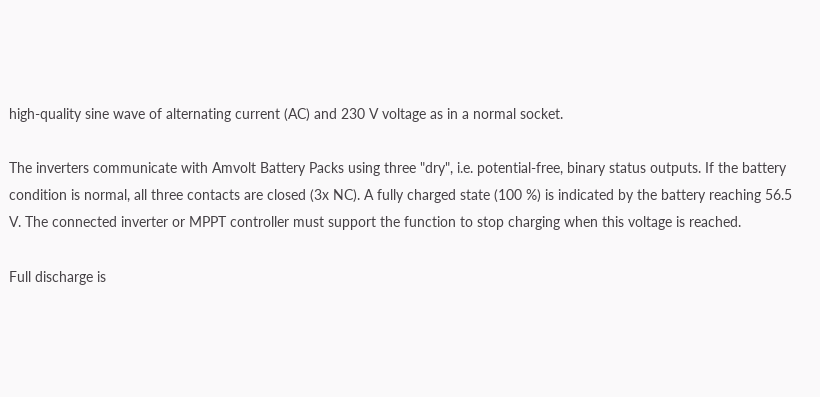high-quality sine wave of alternating current (AC) and 230 V voltage as in a normal socket.

The inverters communicate with Amvolt Battery Packs using three "dry", i.e. potential-free, binary status outputs. If the battery condition is normal, all three contacts are closed (3x NC). A fully charged state (100 %) is indicated by the battery reaching 56.5 V. The connected inverter or MPPT controller must support the function to stop charging when this voltage is reached.

Full discharge is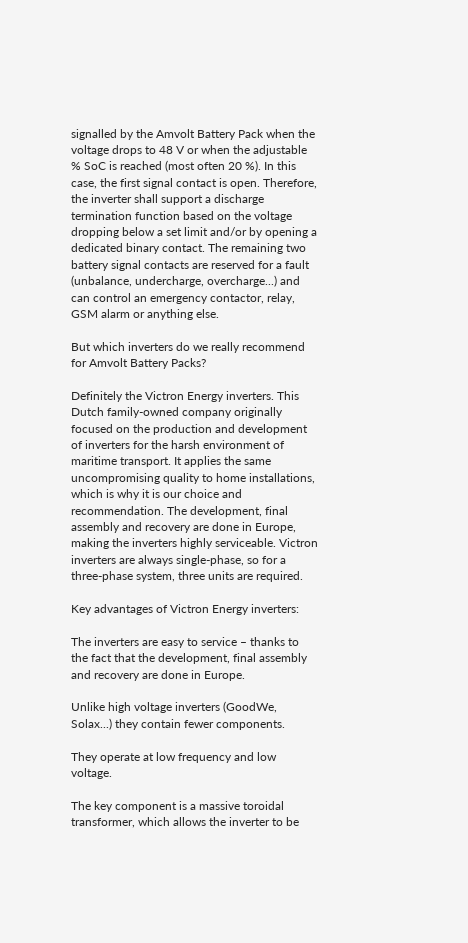signalled by the Amvolt Battery Pack when the voltage drops to 48 V or when the adjustable % SoC is reached (most often 20 %). In this case, the first signal contact is open. Therefore, the inverter shall support a discharge termination function based on the voltage dropping below a set limit and/or by opening a dedicated binary contact. The remaining two battery signal contacts are reserved for a fault (unbalance, undercharge, overcharge...) and can control an emergency contactor, relay, GSM alarm or anything else.

But which inverters do we really recommend for Amvolt Battery Packs?

Definitely the Victron Energy inverters. This Dutch family-owned company originally focused on the production and development of inverters for the harsh environment of maritime transport. It applies the same uncompromising quality to home installations, which is why it is our choice and recommendation. The development, final assembly and recovery are done in Europe, making the inverters highly serviceable. Victron inverters are always single-phase, so for a three-phase system, three units are required.

Key advantages of Victron Energy inverters:

The inverters are easy to service – thanks to the fact that the development, final assembly and recovery are done in Europe.

Unlike high voltage inverters (GoodWe, Solax...) they contain fewer components.

They operate at low frequency and low voltage.

The key component is a massive toroidal transformer, which allows the inverter to be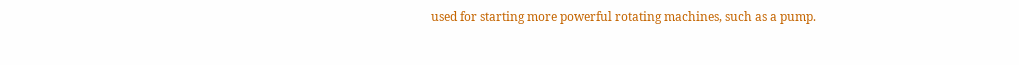used for starting more powerful rotating machines, such as a pump.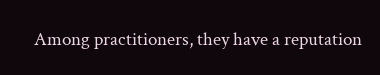Among practitioners, they have a reputation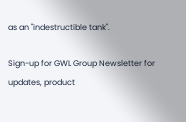as an "indestructible tank".

Sign-up for GWL Group Newsletter for updates, product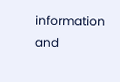information and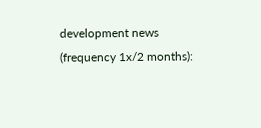development news (frequency 1x/2 months):